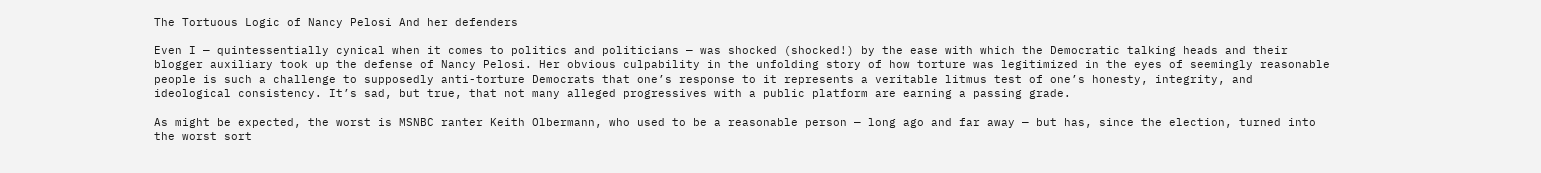The Tortuous Logic of Nancy Pelosi And her defenders

Even I — quintessentially cynical when it comes to politics and politicians — was shocked (shocked!) by the ease with which the Democratic talking heads and their blogger auxiliary took up the defense of Nancy Pelosi. Her obvious culpability in the unfolding story of how torture was legitimized in the eyes of seemingly reasonable people is such a challenge to supposedly anti-torture Democrats that one’s response to it represents a veritable litmus test of one’s honesty, integrity, and ideological consistency. It’s sad, but true, that not many alleged progressives with a public platform are earning a passing grade.

As might be expected, the worst is MSNBC ranter Keith Olbermann, who used to be a reasonable person — long ago and far away — but has, since the election, turned into the worst sort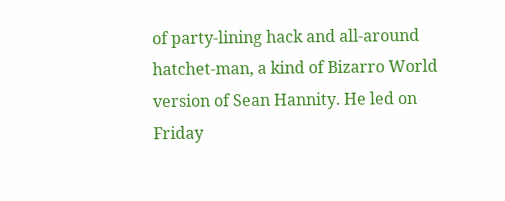of party-lining hack and all-around hatchet-man, a kind of Bizarro World version of Sean Hannity. He led on Friday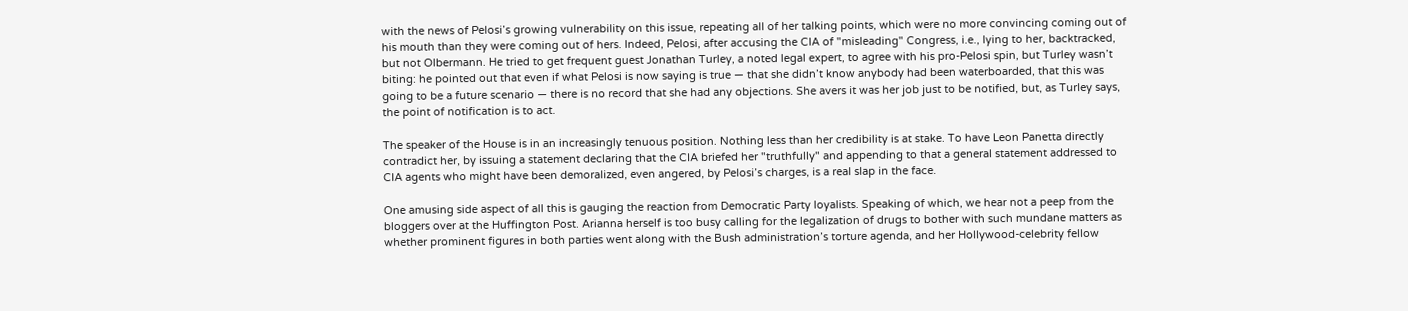with the news of Pelosi’s growing vulnerability on this issue, repeating all of her talking points, which were no more convincing coming out of his mouth than they were coming out of hers. Indeed, Pelosi, after accusing the CIA of "misleading" Congress, i.e., lying to her, backtracked, but not Olbermann. He tried to get frequent guest Jonathan Turley, a noted legal expert, to agree with his pro-Pelosi spin, but Turley wasn’t biting: he pointed out that even if what Pelosi is now saying is true — that she didn’t know anybody had been waterboarded, that this was going to be a future scenario — there is no record that she had any objections. She avers it was her job just to be notified, but, as Turley says, the point of notification is to act.

The speaker of the House is in an increasingly tenuous position. Nothing less than her credibility is at stake. To have Leon Panetta directly contradict her, by issuing a statement declaring that the CIA briefed her "truthfully" and appending to that a general statement addressed to CIA agents who might have been demoralized, even angered, by Pelosi’s charges, is a real slap in the face.

One amusing side aspect of all this is gauging the reaction from Democratic Party loyalists. Speaking of which, we hear not a peep from the bloggers over at the Huffington Post. Arianna herself is too busy calling for the legalization of drugs to bother with such mundane matters as whether prominent figures in both parties went along with the Bush administration’s torture agenda, and her Hollywood-celebrity fellow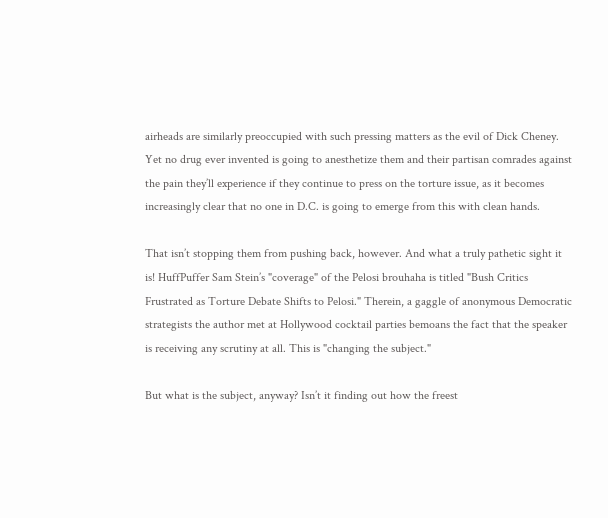airheads are similarly preoccupied with such pressing matters as the evil of Dick Cheney. Yet no drug ever invented is going to anesthetize them and their partisan comrades against the pain they’ll experience if they continue to press on the torture issue, as it becomes increasingly clear that no one in D.C. is going to emerge from this with clean hands.

That isn’t stopping them from pushing back, however. And what a truly pathetic sight it is! HuffPuffer Sam Stein’s "coverage" of the Pelosi brouhaha is titled "Bush Critics Frustrated as Torture Debate Shifts to Pelosi." Therein, a gaggle of anonymous Democratic strategists the author met at Hollywood cocktail parties bemoans the fact that the speaker is receiving any scrutiny at all. This is "changing the subject."

But what is the subject, anyway? Isn’t it finding out how the freest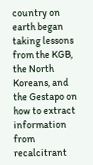country on earth began taking lessons from the KGB, the North Koreans, and the Gestapo on how to extract information from recalcitrant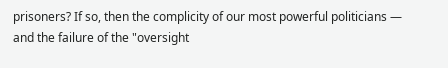prisoners? If so, then the complicity of our most powerful politicians — and the failure of the "oversight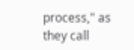process," as they call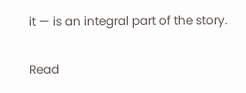it — is an integral part of the story.

Read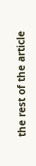the rest of the article